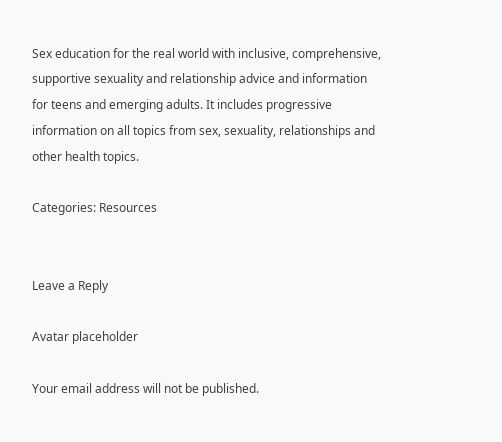Sex education for the real world with inclusive, comprehensive, supportive sexuality and relationship advice and information for teens and emerging adults. It includes progressive information on all topics from sex, sexuality, relationships and other health topics.

Categories: Resources


Leave a Reply

Avatar placeholder

Your email address will not be published.